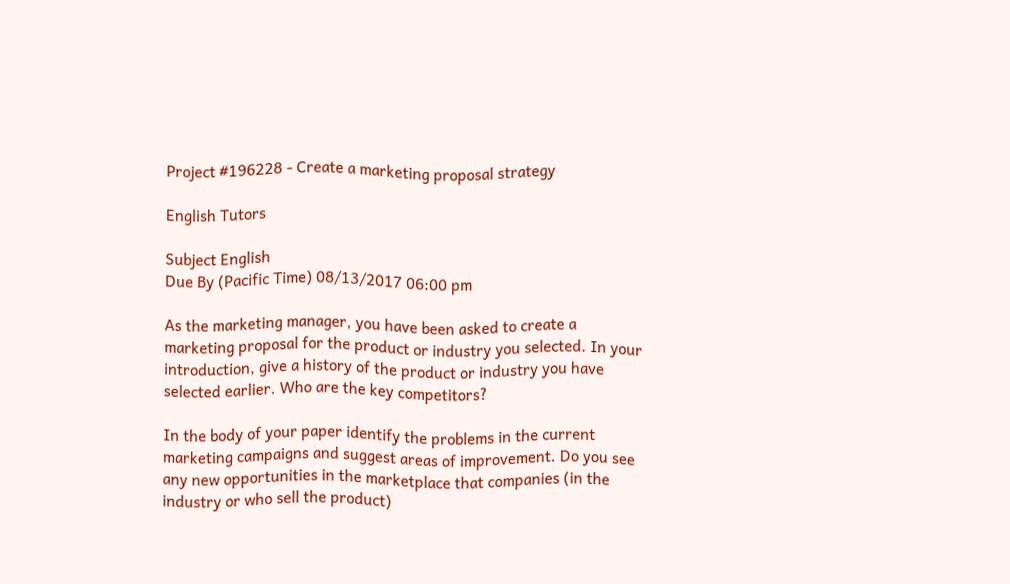Project #196228 - Create a marketing proposal strategy

English Tutors

Subject English
Due By (Pacific Time) 08/13/2017 06:00 pm

As the marketing manager, you have been asked to create a marketing proposal for the product or industry you selected. In your introduction, give a history of the product or industry you have selected earlier. Who are the key competitors?

In the body of your paper identify the problems in the current marketing campaigns and suggest areas of improvement. Do you see any new opportunities in the marketplace that companies (in the industry or who sell the product)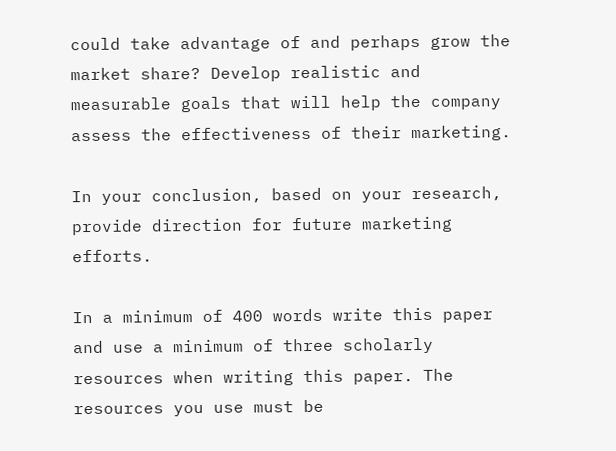could take advantage of and perhaps grow the market share? Develop realistic and measurable goals that will help the company assess the effectiveness of their marketing.

In your conclusion, based on your research, provide direction for future marketing efforts.

In a minimum of 400 words write this paper and use a minimum of three scholarly resources when writing this paper. The resources you use must be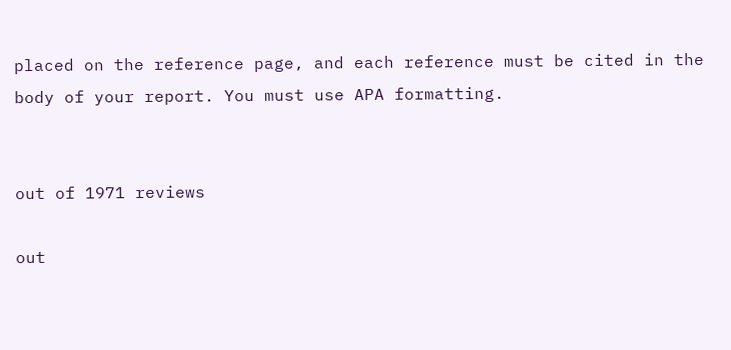placed on the reference page, and each reference must be cited in the body of your report. You must use APA formatting.


out of 1971 reviews

out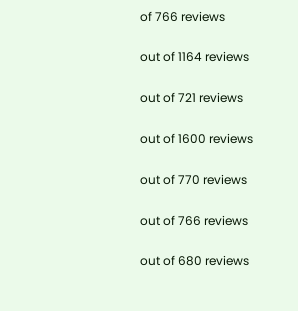of 766 reviews

out of 1164 reviews

out of 721 reviews

out of 1600 reviews

out of 770 reviews

out of 766 reviews

out of 680 reviews